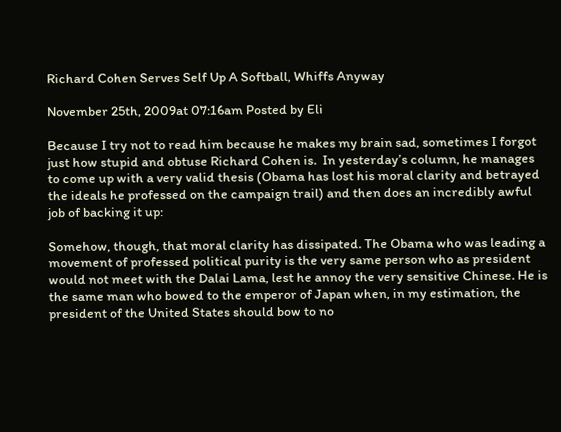Richard Cohen Serves Self Up A Softball, Whiffs Anyway

November 25th, 2009at 07:16am Posted by Eli

Because I try not to read him because he makes my brain sad, sometimes I forgot just how stupid and obtuse Richard Cohen is.  In yesterday’s column, he manages to come up with a very valid thesis (Obama has lost his moral clarity and betrayed the ideals he professed on the campaign trail) and then does an incredibly awful job of backing it up:

Somehow, though, that moral clarity has dissipated. The Obama who was leading a movement of professed political purity is the very same person who as president would not meet with the Dalai Lama, lest he annoy the very sensitive Chinese. He is the same man who bowed to the emperor of Japan when, in my estimation, the president of the United States should bow to no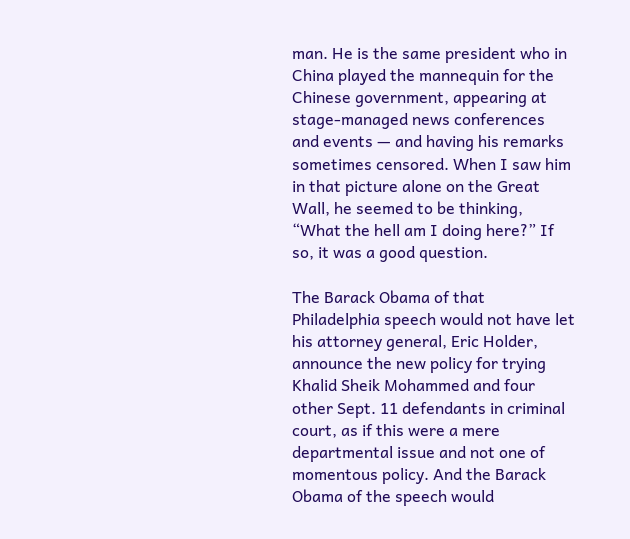man. He is the same president who in China played the mannequin for the Chinese government, appearing at stage-managed news conferences and events — and having his remarks sometimes censored. When I saw him in that picture alone on the Great Wall, he seemed to be thinking, “What the hell am I doing here?” If so, it was a good question.

The Barack Obama of that Philadelphia speech would not have let his attorney general, Eric Holder, announce the new policy for trying Khalid Sheik Mohammed and four other Sept. 11 defendants in criminal court, as if this were a mere departmental issue and not one of momentous policy. And the Barack Obama of the speech would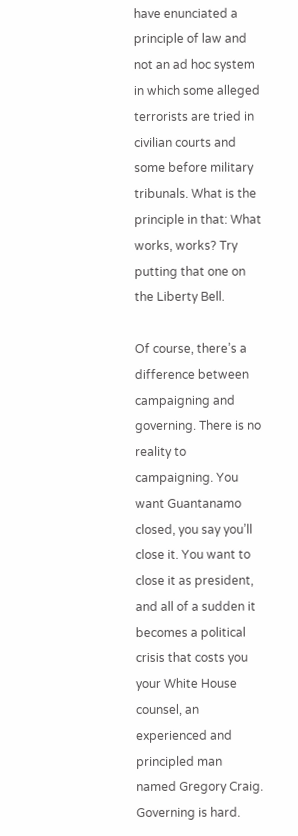have enunciated a principle of law and not an ad hoc system in which some alleged terrorists are tried in civilian courts and some before military tribunals. What is the principle in that: What works, works? Try putting that one on the Liberty Bell.

Of course, there’s a difference between campaigning and governing. There is no reality to campaigning. You want Guantanamo closed, you say you’ll close it. You want to close it as president, and all of a sudden it becomes a political crisis that costs you your White House counsel, an experienced and principled man named Gregory Craig. Governing is hard.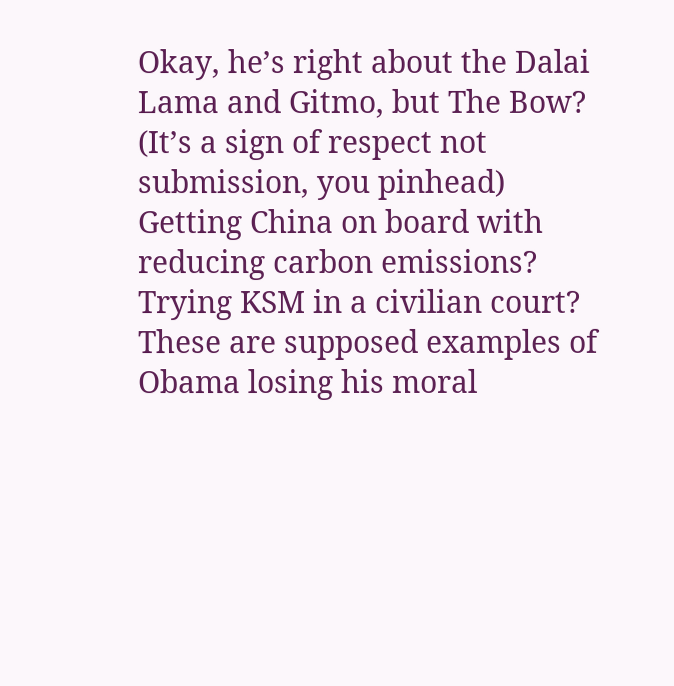Okay, he’s right about the Dalai Lama and Gitmo, but The Bow? (It’s a sign of respect not submission, you pinhead)  Getting China on board with reducing carbon emissions?  Trying KSM in a civilian court?  These are supposed examples of Obama losing his moral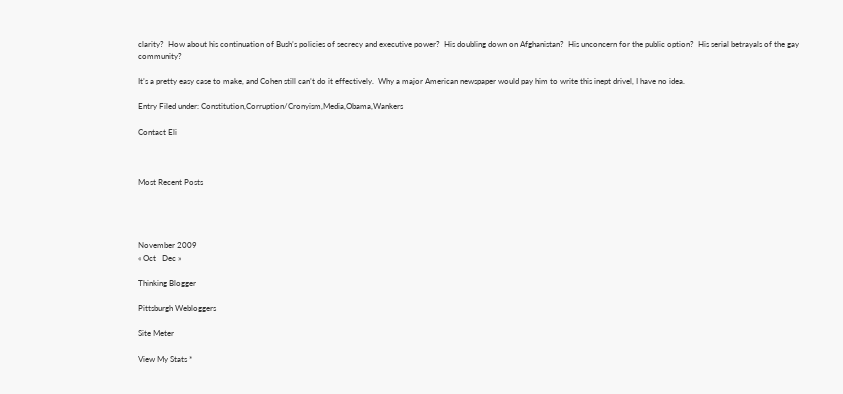clarity?  How about his continuation of Bush’s policies of secrecy and executive power?  His doubling down on Afghanistan?  His unconcern for the public option?  His serial betrayals of the gay community?

It’s a pretty easy case to make, and Cohen still can’t do it effectively.  Why a major American newspaper would pay him to write this inept drivel, I have no idea.

Entry Filed under: Constitution,Corruption/Cronyism,Media,Obama,Wankers

Contact Eli



Most Recent Posts




November 2009
« Oct   Dec »

Thinking Blogger

Pittsburgh Webloggers

Site Meter

View My Stats *